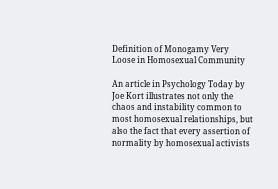Definition of Monogamy Very Loose in Homosexual Community

An article in Psychology Today by Joe Kort illustrates not only the chaos and instability common to most homosexual relationships, but also the fact that every assertion of normality by homosexual activists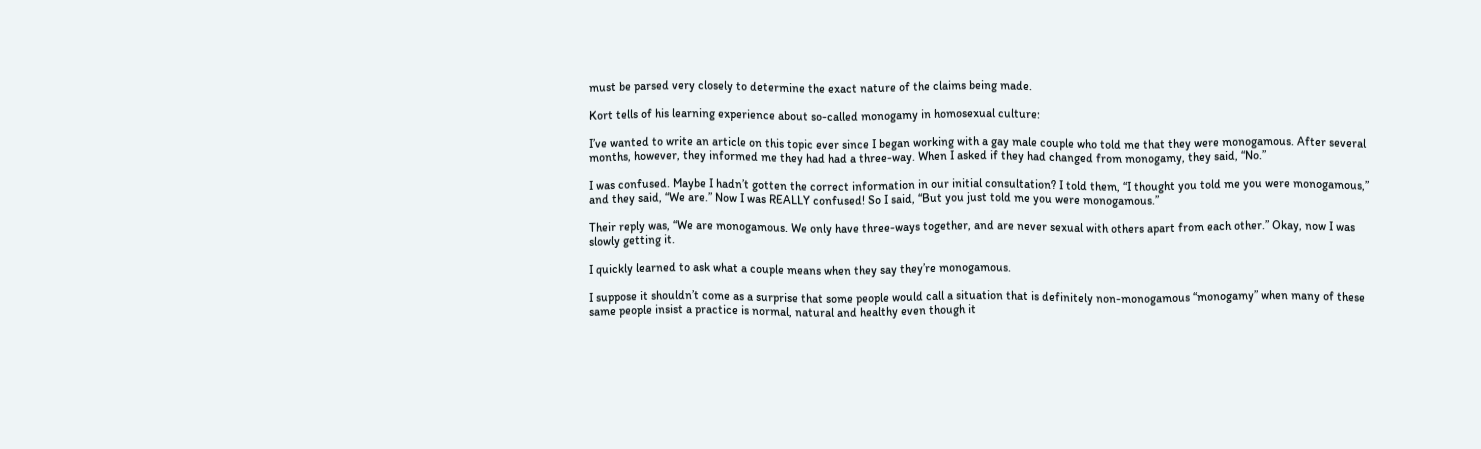must be parsed very closely to determine the exact nature of the claims being made.

Kort tells of his learning experience about so-called monogamy in homosexual culture:

I’ve wanted to write an article on this topic ever since I began working with a gay male couple who told me that they were monogamous. After several months, however, they informed me they had had a three-way. When I asked if they had changed from monogamy, they said, “No.”

I was confused. Maybe I hadn’t gotten the correct information in our initial consultation? I told them, “I thought you told me you were monogamous,” and they said, “We are.” Now I was REALLY confused! So I said, “But you just told me you were monogamous.”

Their reply was, “We are monogamous. We only have three-ways together, and are never sexual with others apart from each other.” Okay, now I was slowly getting it.

I quickly learned to ask what a couple means when they say they’re monogamous.

I suppose it shouldn’t come as a surprise that some people would call a situation that is definitely non-monogamous “monogamy” when many of these same people insist a practice is normal, natural and healthy even though it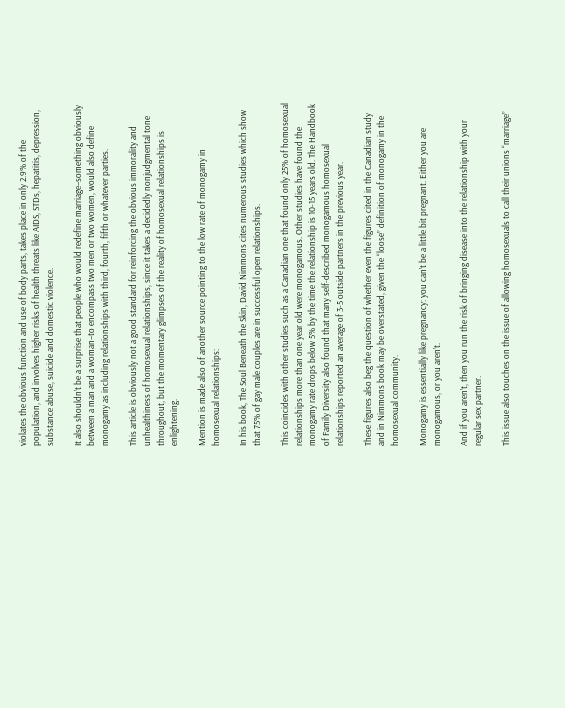violates the obvious function and use of body parts, takes place in only 2.9% of the population, and involves higher risks of health threats like AIDS, STDs, hepatitis, depression, substance abuse, suicide and domestic violence.

It also shouldn’t be a surprise that people who would redefine marriage–something obviously between a man and a woman–to encompass two men or two women, would also define monogamy as including relationships with third, fourth, fifth or whatever parties.

This article is obviously not a good standard for reinforcing the obvious immorality and unhealthiness of homosexual relationships, since it takes a decidedly nonjudgmental tone throughout, but the momentary glimpses of the reality of homosexual relationships is enlightening.

Mention is made also of another source pointing to the low rate of monogamy in homosexual relationships:

In his book, The Soul Beneath the Skin, David Nimmons cites numerous studies which show that 75% of gay male couples are in successful open relationships.

This coincides with other studies such as a Canadian one that found only 25% of homosexual relationships more than one year old were monogamous. Other studies have found the monogamy rate drops below 5% by the time the relationship is 10-15 years old. The Handbook of Family Diversity also found that many self-described monogamous homosexual relationships reported an average of 3-5 outside partners in the previous year.

These figures also beg the question of whether even the figures cited in the Canadian study and in Nimmons book may be overstated, given the “loose” definition of monogamy in the homosexual community.

Monogamy is essentially like pregnancy: you can’t be a little bit pregnant. Either you are monogamous, or you aren’t.

And if you aren’t, then you run the risk of bringing disease into the relationship with your regular sex partner.

This issue also touches on the issue of allowing homosexuals to call their unions “marriage”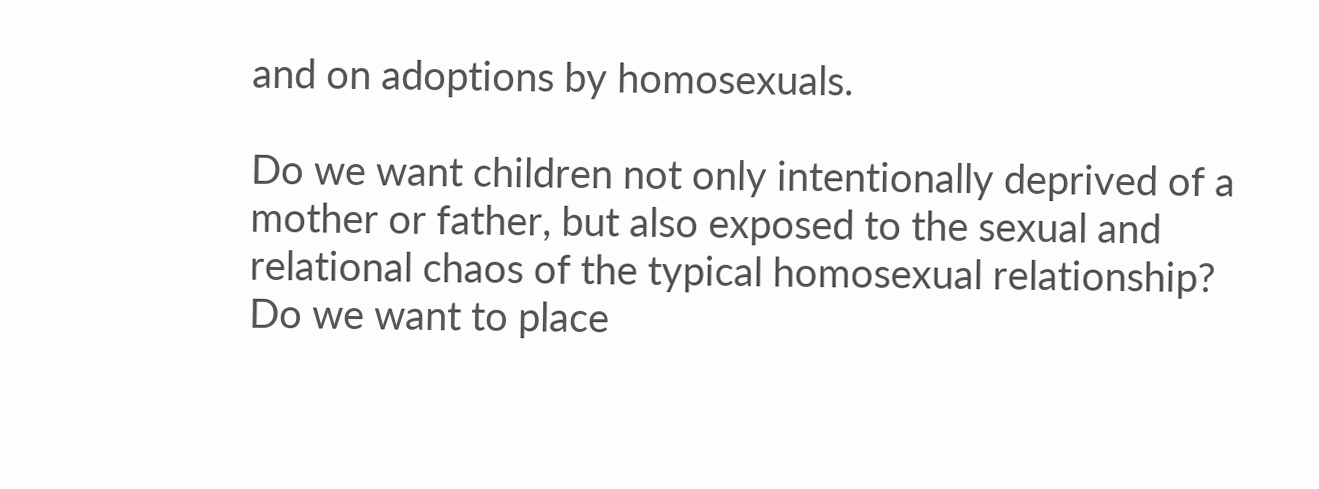and on adoptions by homosexuals.

Do we want children not only intentionally deprived of a mother or father, but also exposed to the sexual and relational chaos of the typical homosexual relationship? Do we want to place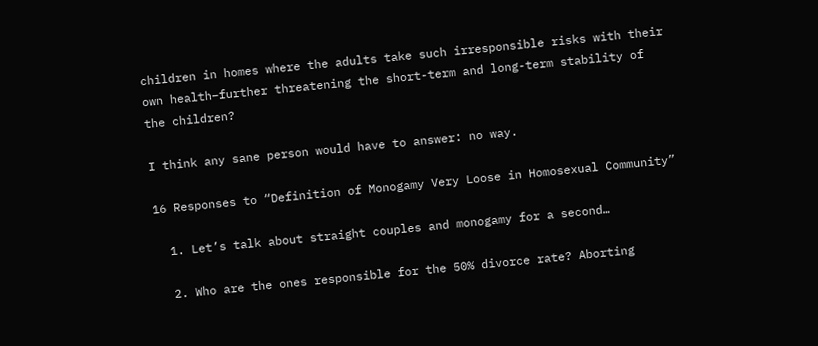children in homes where the adults take such irresponsible risks with their own health–further threatening the short-term and long-term stability of the children?

I think any sane person would have to answer: no way.

16 Responses to “Definition of Monogamy Very Loose in Homosexual Community”

  1. Let’s talk about straight couples and monogamy for a second…

  2. Who are the ones responsible for the 50% divorce rate? Aborting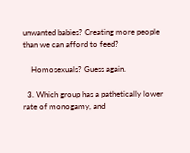unwanted babies? Creating more people than we can afford to feed?

    Homosexuals? Guess again.

  3. Which group has a pathetically lower rate of monogamy, and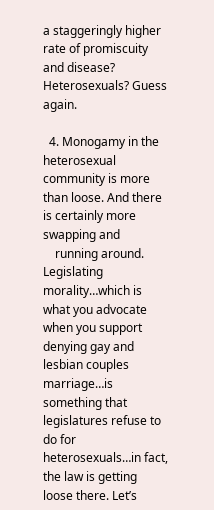a staggeringly higher rate of promiscuity and disease? Heterosexuals? Guess again.

  4. Monogamy in the heterosexual community is more than loose. And there is certainly more swapping and
    running around. Legislating morality…which is what you advocate when you support denying gay and lesbian couples marriage…is something that legislatures refuse to do for heterosexuals…in fact, the law is getting loose there. Let’s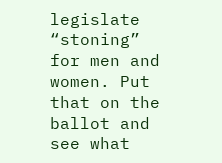legislate “stoning” for men and women. Put that on the ballot and see what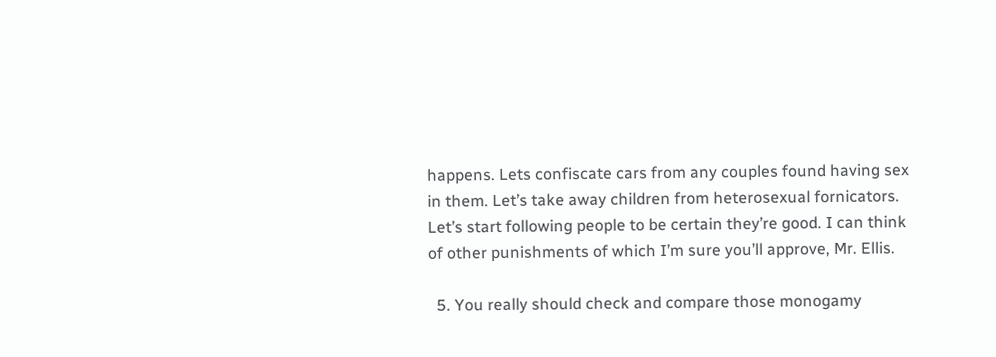happens. Lets confiscate cars from any couples found having sex in them. Let’s take away children from heterosexual fornicators. Let’s start following people to be certain they’re good. I can think of other punishments of which I’m sure you’ll approve, Mr. Ellis.

  5. You really should check and compare those monogamy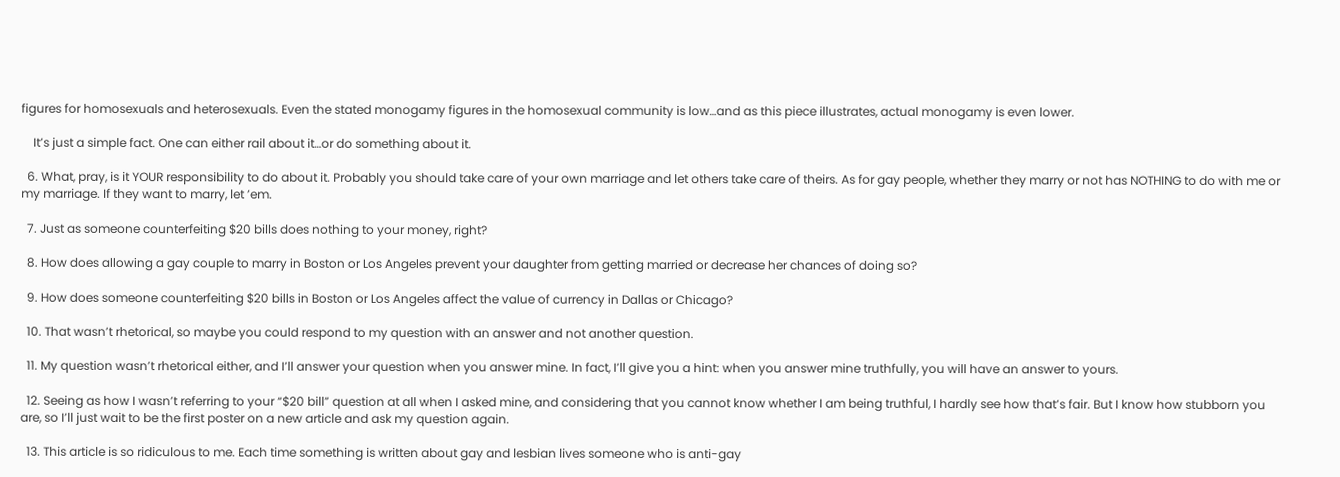figures for homosexuals and heterosexuals. Even the stated monogamy figures in the homosexual community is low…and as this piece illustrates, actual monogamy is even lower.

    It’s just a simple fact. One can either rail about it…or do something about it.

  6. What, pray, is it YOUR responsibility to do about it. Probably you should take care of your own marriage and let others take care of theirs. As for gay people, whether they marry or not has NOTHING to do with me or my marriage. If they want to marry, let ’em.

  7. Just as someone counterfeiting $20 bills does nothing to your money, right?

  8. How does allowing a gay couple to marry in Boston or Los Angeles prevent your daughter from getting married or decrease her chances of doing so?

  9. How does someone counterfeiting $20 bills in Boston or Los Angeles affect the value of currency in Dallas or Chicago?

  10. That wasn’t rhetorical, so maybe you could respond to my question with an answer and not another question.

  11. My question wasn’t rhetorical either, and I’ll answer your question when you answer mine. In fact, I’ll give you a hint: when you answer mine truthfully, you will have an answer to yours.

  12. Seeing as how I wasn’t referring to your “$20 bill” question at all when I asked mine, and considering that you cannot know whether I am being truthful, I hardly see how that’s fair. But I know how stubborn you are, so I’ll just wait to be the first poster on a new article and ask my question again.

  13. This article is so ridiculous to me. Each time something is written about gay and lesbian lives someone who is anti-gay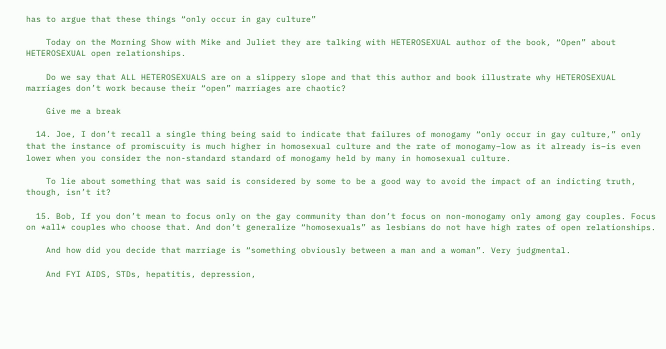has to argue that these things “only occur in gay culture”

    Today on the Morning Show with Mike and Juliet they are talking with HETEROSEXUAL author of the book, “Open” about HETEROSEXUAL open relationships.

    Do we say that ALL HETEROSEXUALS are on a slippery slope and that this author and book illustrate why HETEROSEXUAL marriages don’t work because their “open” marriages are chaotic?

    Give me a break

  14. Joe, I don’t recall a single thing being said to indicate that failures of monogamy “only occur in gay culture,” only that the instance of promiscuity is much higher in homosexual culture and the rate of monogamy–low as it already is–is even lower when you consider the non-standard standard of monogamy held by many in homosexual culture.

    To lie about something that was said is considered by some to be a good way to avoid the impact of an indicting truth, though, isn’t it?

  15. Bob, If you don’t mean to focus only on the gay community than don’t focus on non-monogamy only among gay couples. Focus on *all* couples who choose that. And don’t generalize “homosexuals” as lesbians do not have high rates of open relationships.

    And how did you decide that marriage is “something obviously between a man and a woman”. Very judgmental.

    And FYI AIDS, STDs, hepatitis, depression,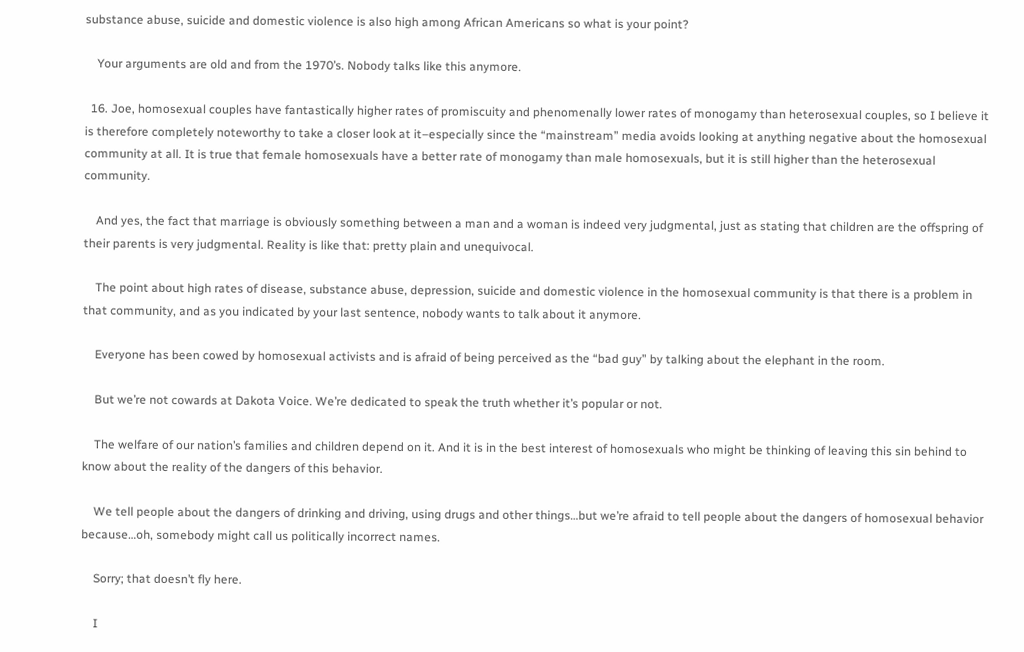substance abuse, suicide and domestic violence is also high among African Americans so what is your point?

    Your arguments are old and from the 1970’s. Nobody talks like this anymore.

  16. Joe, homosexual couples have fantastically higher rates of promiscuity and phenomenally lower rates of monogamy than heterosexual couples, so I believe it is therefore completely noteworthy to take a closer look at it–especially since the “mainstream” media avoids looking at anything negative about the homosexual community at all. It is true that female homosexuals have a better rate of monogamy than male homosexuals, but it is still higher than the heterosexual community.

    And yes, the fact that marriage is obviously something between a man and a woman is indeed very judgmental, just as stating that children are the offspring of their parents is very judgmental. Reality is like that: pretty plain and unequivocal.

    The point about high rates of disease, substance abuse, depression, suicide and domestic violence in the homosexual community is that there is a problem in that community, and as you indicated by your last sentence, nobody wants to talk about it anymore.

    Everyone has been cowed by homosexual activists and is afraid of being perceived as the “bad guy” by talking about the elephant in the room.

    But we’re not cowards at Dakota Voice. We’re dedicated to speak the truth whether it’s popular or not.

    The welfare of our nation’s families and children depend on it. And it is in the best interest of homosexuals who might be thinking of leaving this sin behind to know about the reality of the dangers of this behavior.

    We tell people about the dangers of drinking and driving, using drugs and other things…but we’re afraid to tell people about the dangers of homosexual behavior because…oh, somebody might call us politically incorrect names.

    Sorry; that doesn’t fly here.

    I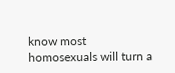know most homosexuals will turn a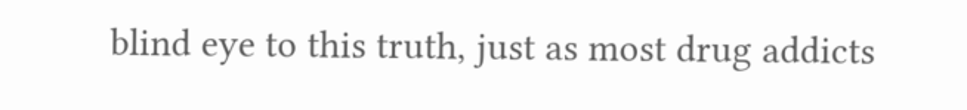blind eye to this truth, just as most drug addicts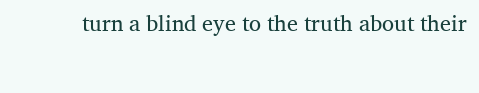turn a blind eye to the truth about their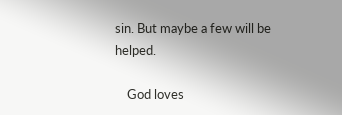sin. But maybe a few will be helped.

    God loves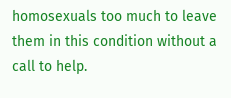homosexuals too much to leave them in this condition without a call to help.